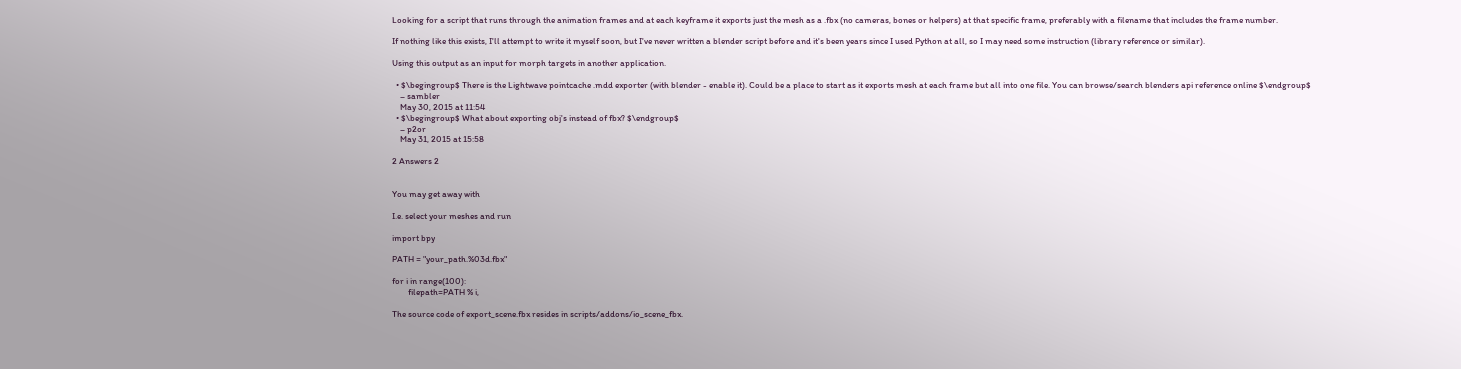Looking for a script that runs through the animation frames and at each keyframe it exports just the mesh as a .fbx (no cameras, bones or helpers) at that specific frame, preferably with a filename that includes the frame number.

If nothing like this exists, I'll attempt to write it myself soon, but I've never written a blender script before and it's been years since I used Python at all, so I may need some instruction (library reference or similar).

Using this output as an input for morph targets in another application.

  • $\begingroup$ There is the Lightwave pointcache .mdd exporter (with blender - enable it). Could be a place to start as it exports mesh at each frame but all into one file. You can browse/search blenders api reference online $\endgroup$
    – sambler
    May 30, 2015 at 11:54
  • $\begingroup$ What about exporting obj's instead of fbx? $\endgroup$
    – p2or
    May 31, 2015 at 15:58

2 Answers 2


You may get away with

I.e. select your meshes and run

import bpy

PATH = "your_path.%03d.fbx"

for i in range(100):
        filepath=PATH % i,

The source code of export_scene.fbx resides in scripts/addons/io_scene_fbx.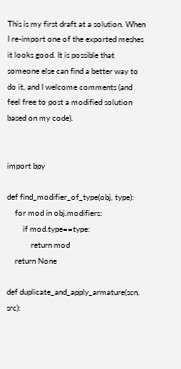This is my first draft at a solution. When I re-import one of the exported meshes it looks good. It is possible that someone else can find a better way to do it, and I welcome comments (and feel free to post a modified solution based on my code).


import bpy

def find_modifier_of_type(obj, type):
    for mod in obj.modifiers:
        if mod.type==type:
            return mod
    return None

def duplicate_and_apply_armature(scn, src):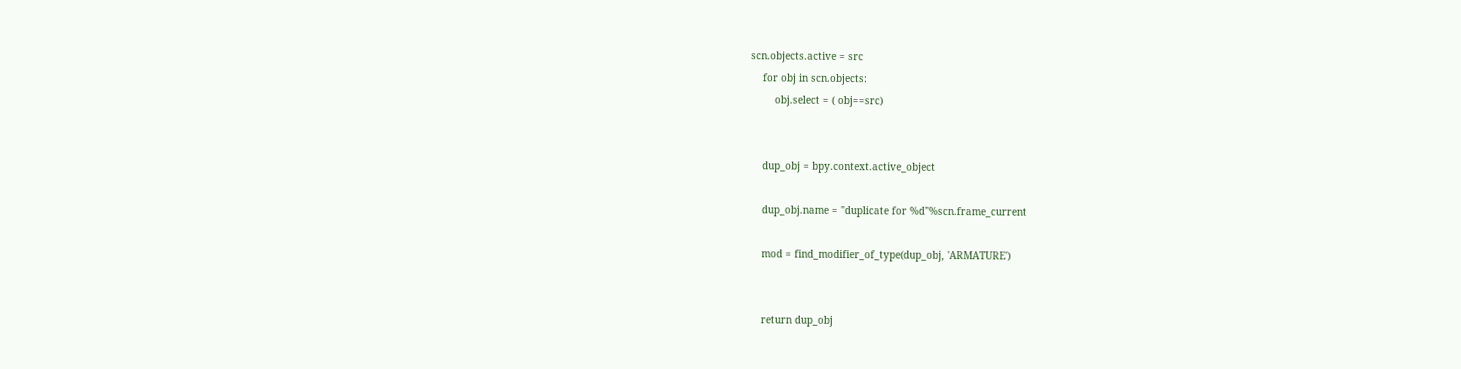scn.objects.active = src
    for obj in scn.objects:
        obj.select = ( obj==src)


    dup_obj = bpy.context.active_object

    dup_obj.name = "duplicate for %d"%scn.frame_current

    mod = find_modifier_of_type(dup_obj, 'ARMATURE')


    return dup_obj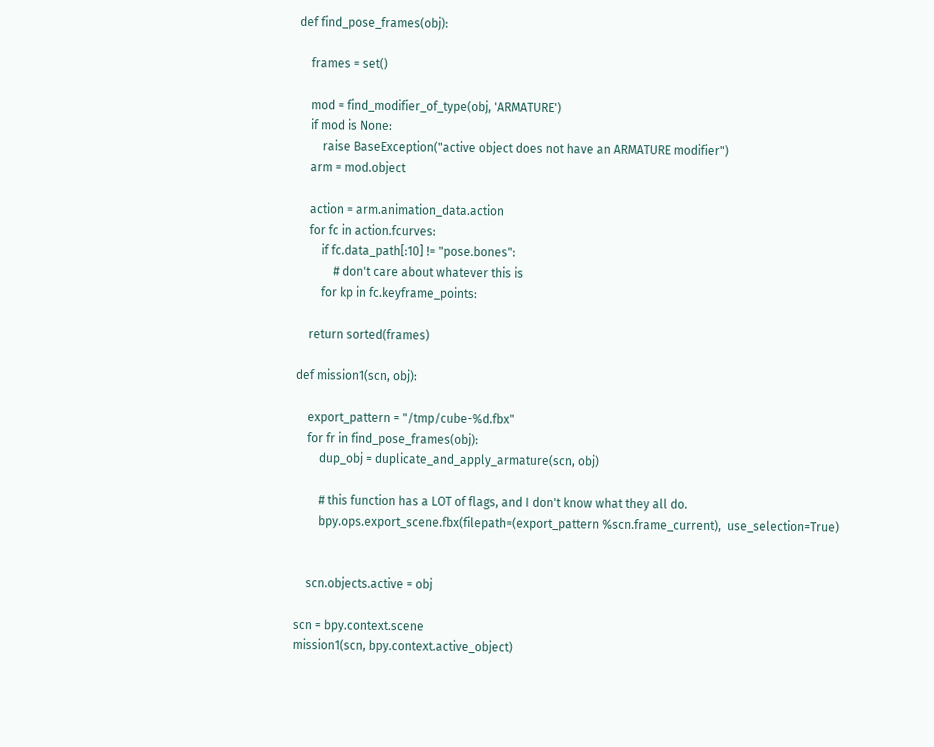def find_pose_frames(obj):

    frames = set()

    mod = find_modifier_of_type(obj, 'ARMATURE')
    if mod is None:
        raise BaseException("active object does not have an ARMATURE modifier")
    arm = mod.object

    action = arm.animation_data.action
    for fc in action.fcurves:
        if fc.data_path[:10] != "pose.bones":
            # don't care about whatever this is
        for kp in fc.keyframe_points:

    return sorted(frames)

def mission1(scn, obj):

    export_pattern = "/tmp/cube-%d.fbx"
    for fr in find_pose_frames(obj):
        dup_obj = duplicate_and_apply_armature(scn, obj)

        # this function has a LOT of flags, and I don't know what they all do.
        bpy.ops.export_scene.fbx(filepath=(export_pattern %scn.frame_current),  use_selection=True)


    scn.objects.active = obj

scn = bpy.context.scene
mission1(scn, bpy.context.active_object)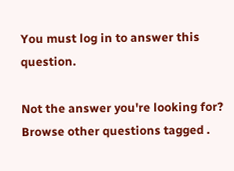You must log in to answer this question.

Not the answer you're looking for? Browse other questions tagged .